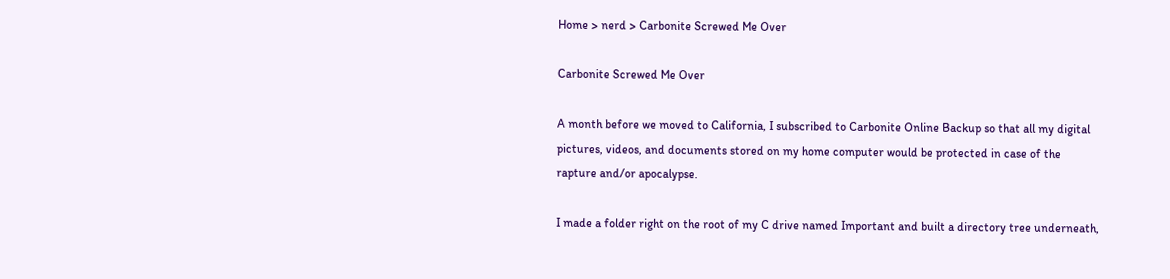Home > nerd > Carbonite Screwed Me Over

Carbonite Screwed Me Over

A month before we moved to California, I subscribed to Carbonite Online Backup so that all my digital pictures, videos, and documents stored on my home computer would be protected in case of the rapture and/or apocalypse.

I made a folder right on the root of my C drive named Important and built a directory tree underneath,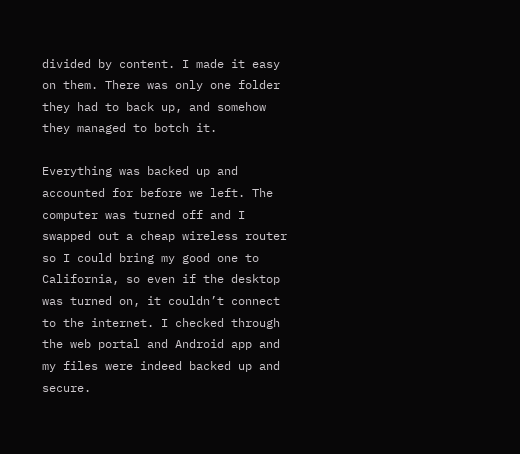divided by content. I made it easy on them. There was only one folder they had to back up, and somehow they managed to botch it.

Everything was backed up and accounted for before we left. The computer was turned off and I swapped out a cheap wireless router so I could bring my good one to California, so even if the desktop was turned on, it couldn’t connect to the internet. I checked through the web portal and Android app and my files were indeed backed up and secure.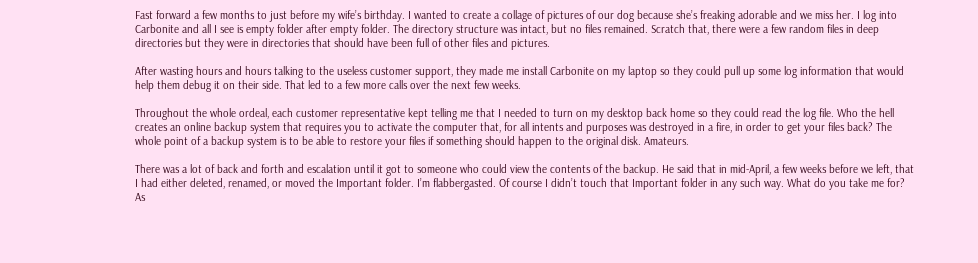Fast forward a few months to just before my wife’s birthday. I wanted to create a collage of pictures of our dog because she’s freaking adorable and we miss her. I log into Carbonite and all I see is empty folder after empty folder. The directory structure was intact, but no files remained. Scratch that, there were a few random files in deep directories but they were in directories that should have been full of other files and pictures.

After wasting hours and hours talking to the useless customer support, they made me install Carbonite on my laptop so they could pull up some log information that would help them debug it on their side. That led to a few more calls over the next few weeks.

Throughout the whole ordeal, each customer representative kept telling me that I needed to turn on my desktop back home so they could read the log file. Who the hell creates an online backup system that requires you to activate the computer that, for all intents and purposes was destroyed in a fire, in order to get your files back? The whole point of a backup system is to be able to restore your files if something should happen to the original disk. Amateurs.

There was a lot of back and forth and escalation until it got to someone who could view the contents of the backup. He said that in mid-April, a few weeks before we left, that I had either deleted, renamed, or moved the Important folder. I’m flabbergasted. Of course I didn’t touch that Important folder in any such way. What do you take me for? As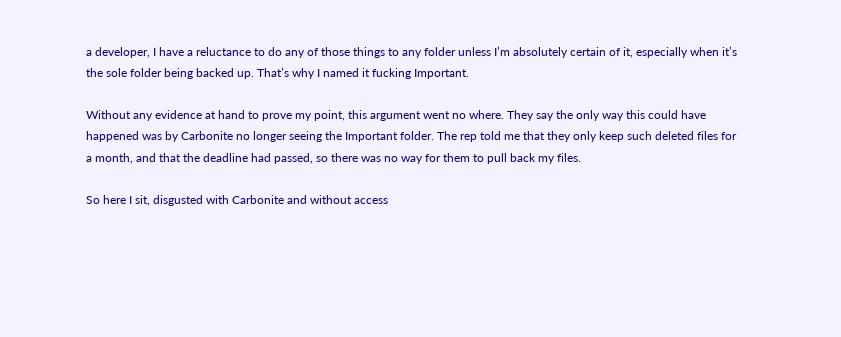a developer, I have a reluctance to do any of those things to any folder unless I’m absolutely certain of it, especially when it’s the sole folder being backed up. That’s why I named it fucking Important.

Without any evidence at hand to prove my point, this argument went no where. They say the only way this could have happened was by Carbonite no longer seeing the Important folder. The rep told me that they only keep such deleted files for a month, and that the deadline had passed, so there was no way for them to pull back my files.

So here I sit, disgusted with Carbonite and without access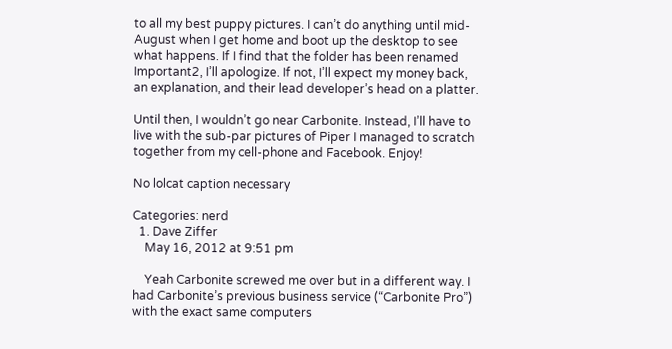to all my best puppy pictures. I can’t do anything until mid-August when I get home and boot up the desktop to see what happens. If I find that the folder has been renamed Important2, I’ll apologize. If not, I’ll expect my money back, an explanation, and their lead developer’s head on a platter.

Until then, I wouldn’t go near Carbonite. Instead, I’ll have to live with the sub-par pictures of Piper I managed to scratch together from my cell-phone and Facebook. Enjoy!

No lolcat caption necessary

Categories: nerd
  1. Dave Ziffer
    May 16, 2012 at 9:51 pm

    Yeah Carbonite screwed me over but in a different way. I had Carbonite’s previous business service (“Carbonite Pro”) with the exact same computers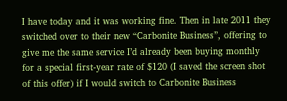I have today and it was working fine. Then in late 2011 they switched over to their new “Carbonite Business”, offering to give me the same service I’d already been buying monthly for a special first-year rate of $120 (I saved the screen shot of this offer) if I would switch to Carbonite Business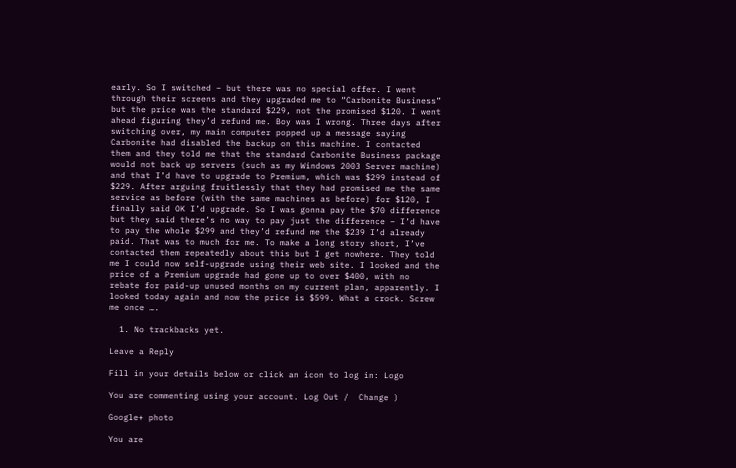early. So I switched – but there was no special offer. I went through their screens and they upgraded me to “Carbonite Business” but the price was the standard $229, not the promised $120. I went ahead figuring they’d refund me. Boy was I wrong. Three days after switching over, my main computer popped up a message saying Carbonite had disabled the backup on this machine. I contacted them and they told me that the standard Carbonite Business package would not back up servers (such as my Windows 2003 Server machine) and that I’d have to upgrade to Premium, which was $299 instead of $229. After arguing fruitlessly that they had promised me the same service as before (with the same machines as before) for $120, I finally said OK I’d upgrade. So I was gonna pay the $70 difference but they said there’s no way to pay just the difference – I’d have to pay the whole $299 and they’d refund me the $239 I’d already paid. That was to much for me. To make a long story short, I’ve contacted them repeatedly about this but I get nowhere. They told me I could now self-upgrade using their web site. I looked and the price of a Premium upgrade had gone up to over $400, with no rebate for paid-up unused months on my current plan, apparently. I looked today again and now the price is $599. What a crock. Screw me once ….

  1. No trackbacks yet.

Leave a Reply

Fill in your details below or click an icon to log in: Logo

You are commenting using your account. Log Out /  Change )

Google+ photo

You are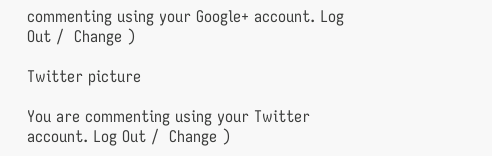commenting using your Google+ account. Log Out /  Change )

Twitter picture

You are commenting using your Twitter account. Log Out /  Change )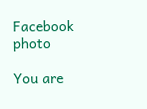Facebook photo

You are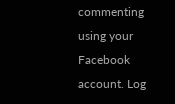commenting using your Facebook account. Log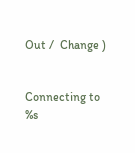Out /  Change )


Connecting to %s